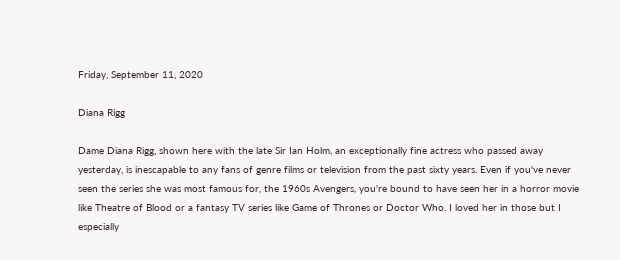Friday, September 11, 2020

Diana Rigg

Dame Diana Rigg, shown here with the late Sir Ian Holm, an exceptionally fine actress who passed away yesterday, is inescapable to any fans of genre films or television from the past sixty years. Even if you've never seen the series she was most famous for, the 1960s Avengers, you're bound to have seen her in a horror movie like Theatre of Blood or a fantasy TV series like Game of Thrones or Doctor Who. I loved her in those but I especially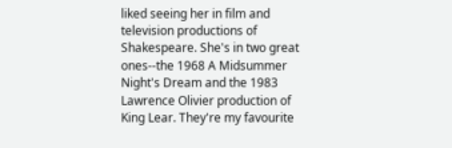liked seeing her in film and television productions of Shakespeare. She's in two great ones--the 1968 A Midsummer Night's Dream and the 1983 Lawrence Olivier production of King Lear. They're my favourite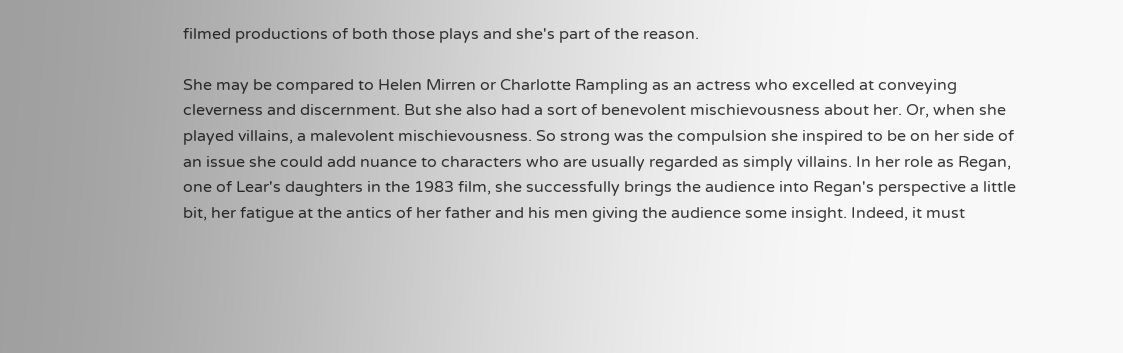filmed productions of both those plays and she's part of the reason.

She may be compared to Helen Mirren or Charlotte Rampling as an actress who excelled at conveying cleverness and discernment. But she also had a sort of benevolent mischievousness about her. Or, when she played villains, a malevolent mischievousness. So strong was the compulsion she inspired to be on her side of an issue she could add nuance to characters who are usually regarded as simply villains. In her role as Regan, one of Lear's daughters in the 1983 film, she successfully brings the audience into Regan's perspective a little bit, her fatigue at the antics of her father and his men giving the audience some insight. Indeed, it must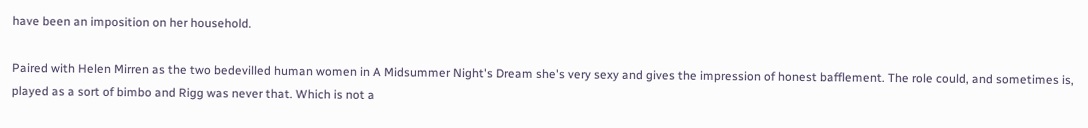have been an imposition on her household.

Paired with Helen Mirren as the two bedevilled human women in A Midsummer Night's Dream she's very sexy and gives the impression of honest bafflement. The role could, and sometimes is, played as a sort of bimbo and Rigg was never that. Which is not a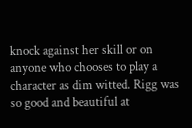knock against her skill or on anyone who chooses to play a character as dim witted. Rigg was so good and beautiful at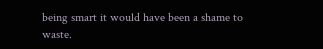being smart it would have been a shame to waste.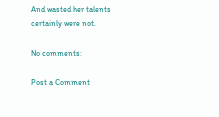And wasted her talents certainly were not.

No comments:

Post a Comment